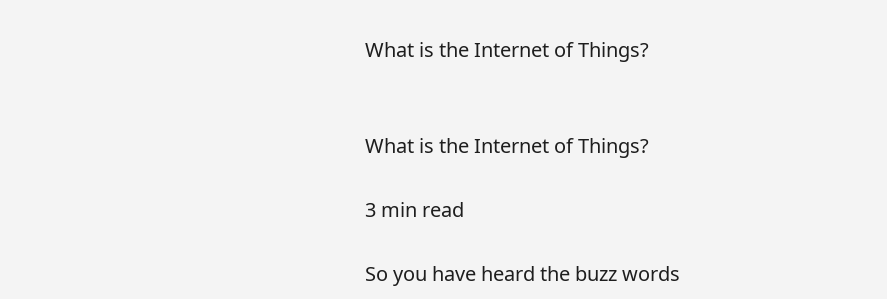What is the Internet of Things?


What is the Internet of Things?

3 min read

So you have heard the buzz words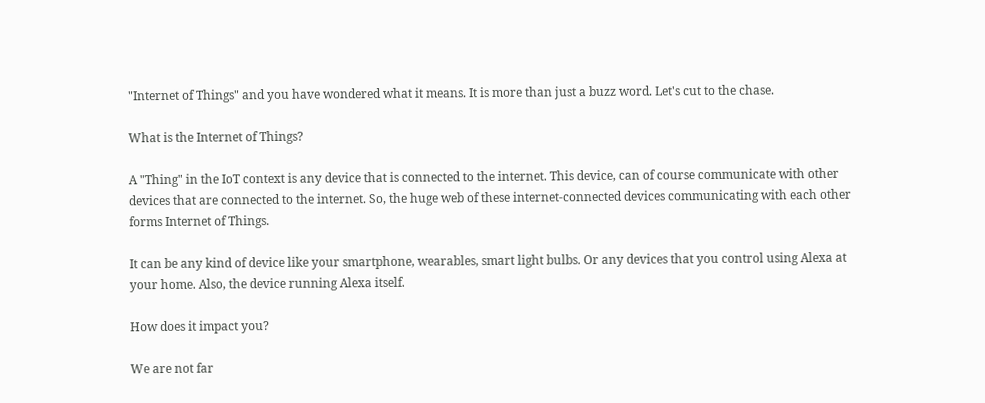"Internet of Things" and you have wondered what it means. It is more than just a buzz word. Let's cut to the chase.

What is the Internet of Things?

A "Thing" in the IoT context is any device that is connected to the internet. This device, can of course communicate with other devices that are connected to the internet. So, the huge web of these internet-connected devices communicating with each other forms Internet of Things.

It can be any kind of device like your smartphone, wearables, smart light bulbs. Or any devices that you control using Alexa at your home. Also, the device running Alexa itself.

How does it impact you?

We are not far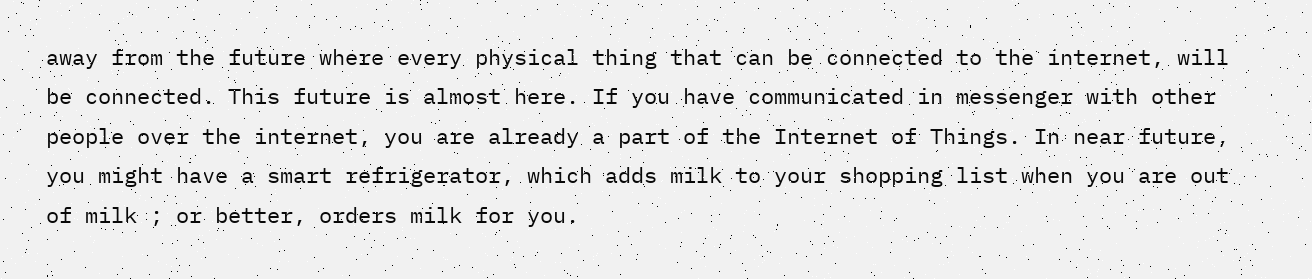away from the future where every physical thing that can be connected to the internet, will be connected. This future is almost here. If you have communicated in messenger with other people over the internet, you are already a part of the Internet of Things. In near future, you might have a smart refrigerator, which adds milk to your shopping list when you are out of milk ; or better, orders milk for you.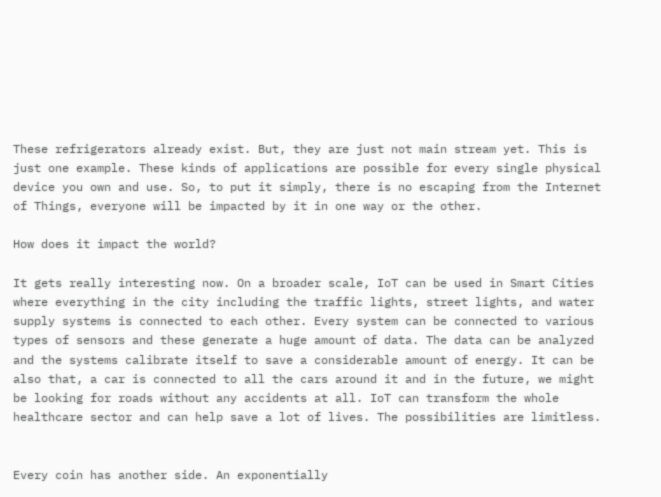These refrigerators already exist. But, they are just not main stream yet. This is just one example. These kinds of applications are possible for every single physical device you own and use. So, to put it simply, there is no escaping from the Internet of Things, everyone will be impacted by it in one way or the other.

How does it impact the world?

It gets really interesting now. On a broader scale, IoT can be used in Smart Cities where everything in the city including the traffic lights, street lights, and water supply systems is connected to each other. Every system can be connected to various types of sensors and these generate a huge amount of data. The data can be analyzed and the systems calibrate itself to save a considerable amount of energy. It can be also that, a car is connected to all the cars around it and in the future, we might be looking for roads without any accidents at all. IoT can transform the whole healthcare sector and can help save a lot of lives. The possibilities are limitless.


Every coin has another side. An exponentially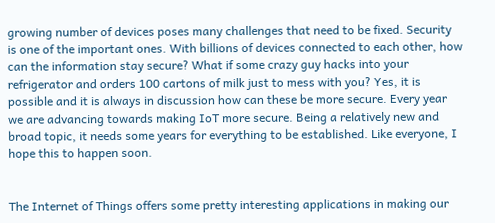growing number of devices poses many challenges that need to be fixed. Security is one of the important ones. With billions of devices connected to each other, how can the information stay secure? What if some crazy guy hacks into your refrigerator and orders 100 cartons of milk just to mess with you? Yes, it is possible and it is always in discussion how can these be more secure. Every year we are advancing towards making IoT more secure. Being a relatively new and broad topic, it needs some years for everything to be established. Like everyone, I hope this to happen soon.


The Internet of Things offers some pretty interesting applications in making our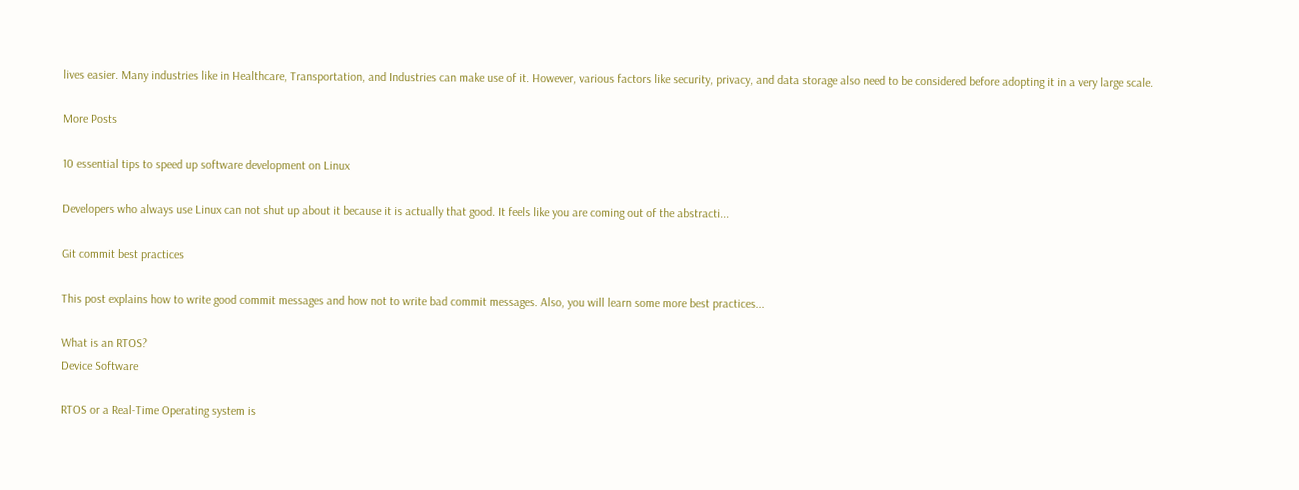lives easier. Many industries like in Healthcare, Transportation, and Industries can make use of it. However, various factors like security, privacy, and data storage also need to be considered before adopting it in a very large scale.

More Posts

10 essential tips to speed up software development on Linux

Developers who always use Linux can not shut up about it because it is actually that good. It feels like you are coming out of the abstracti...

Git commit best practices

This post explains how to write good commit messages and how not to write bad commit messages. Also, you will learn some more best practices...

What is an RTOS?
Device Software

RTOS or a Real-Time Operating system is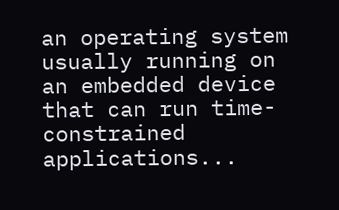an operating system usually running on an embedded device that can run time-constrained applications...